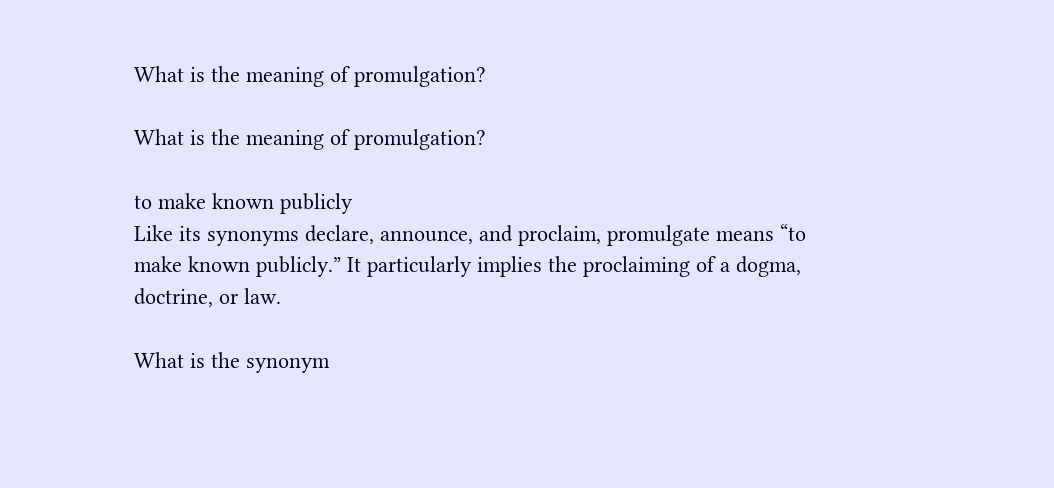What is the meaning of promulgation?

What is the meaning of promulgation?

to make known publicly
Like its synonyms declare, announce, and proclaim, promulgate means “to make known publicly.” It particularly implies the proclaiming of a dogma, doctrine, or law.

What is the synonym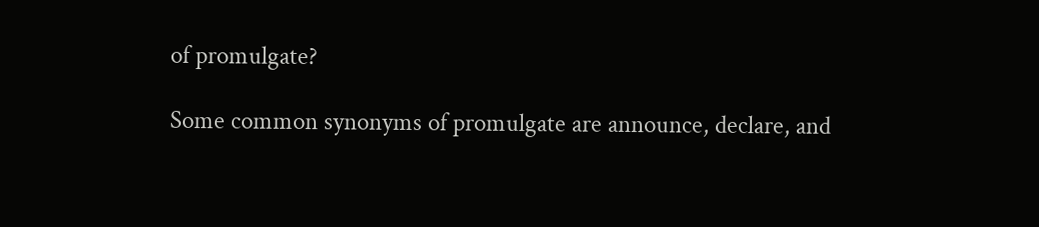of promulgate?

Some common synonyms of promulgate are announce, declare, and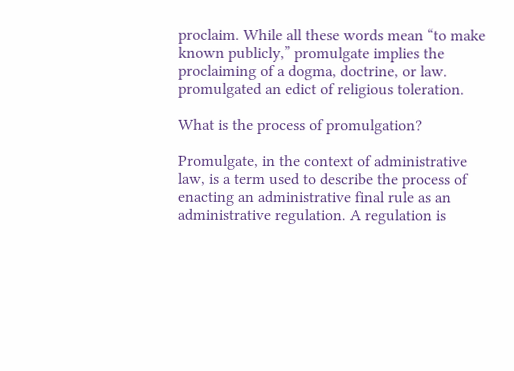proclaim. While all these words mean “to make known publicly,” promulgate implies the proclaiming of a dogma, doctrine, or law. promulgated an edict of religious toleration.

What is the process of promulgation?

Promulgate, in the context of administrative law, is a term used to describe the process of enacting an administrative final rule as an administrative regulation. A regulation is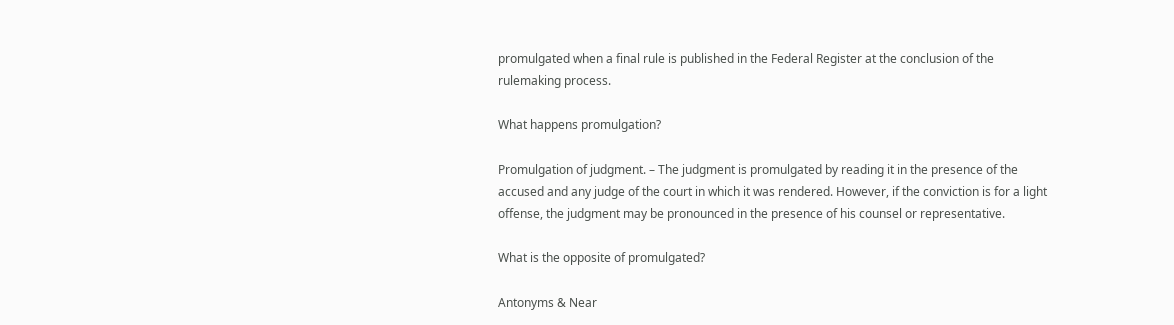promulgated when a final rule is published in the Federal Register at the conclusion of the rulemaking process.

What happens promulgation?

Promulgation of judgment. – The judgment is promulgated by reading it in the presence of the accused and any judge of the court in which it was rendered. However, if the conviction is for a light offense, the judgment may be pronounced in the presence of his counsel or representative.

What is the opposite of promulgated?

Antonyms & Near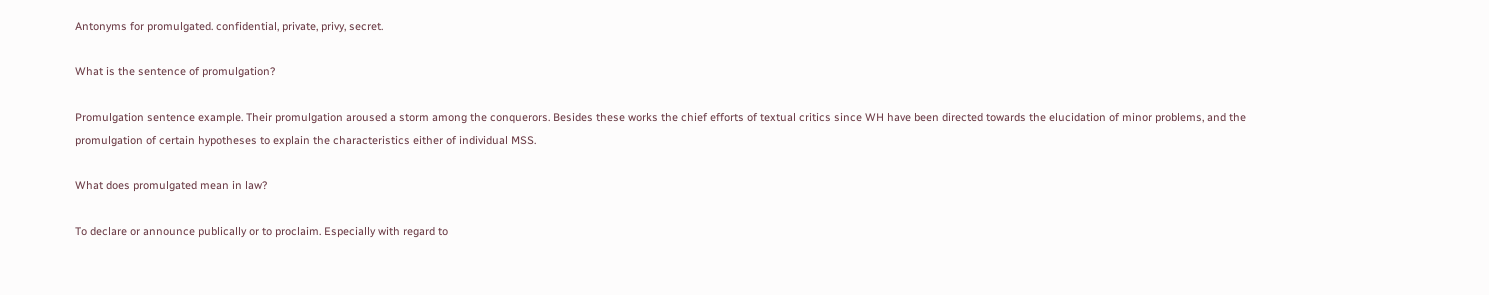Antonyms for promulgated. confidential, private, privy, secret.

What is the sentence of promulgation?

Promulgation sentence example. Their promulgation aroused a storm among the conquerors. Besides these works the chief efforts of textual critics since WH have been directed towards the elucidation of minor problems, and the promulgation of certain hypotheses to explain the characteristics either of individual MSS.

What does promulgated mean in law?

To declare or announce publically or to proclaim. Especially with regard to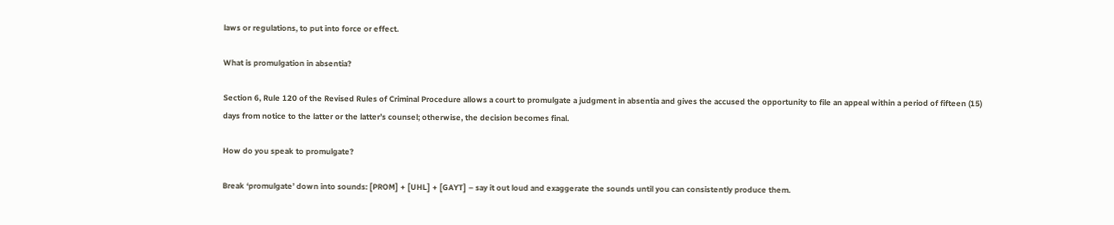laws or regulations, to put into force or effect.

What is promulgation in absentia?

Section 6, Rule 120 of the Revised Rules of Criminal Procedure allows a court to promulgate a judgment in absentia and gives the accused the opportunity to file an appeal within a period of fifteen (15) days from notice to the latter or the latter’s counsel; otherwise, the decision becomes final.

How do you speak to promulgate?

Break ‘promulgate’ down into sounds: [PROM] + [UHL] + [GAYT] – say it out loud and exaggerate the sounds until you can consistently produce them.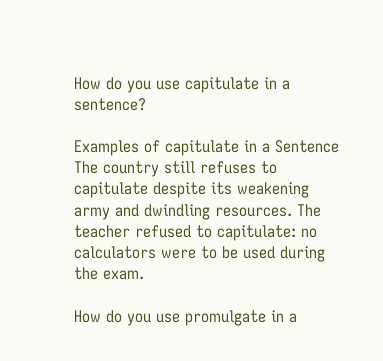How do you use capitulate in a sentence?

Examples of capitulate in a Sentence The country still refuses to capitulate despite its weakening army and dwindling resources. The teacher refused to capitulate: no calculators were to be used during the exam.

How do you use promulgate in a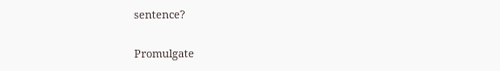sentence?

Promulgate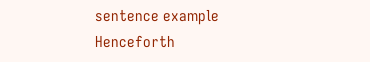sentence example Henceforth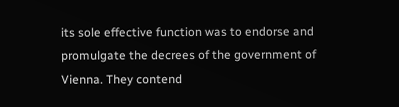its sole effective function was to endorse and promulgate the decrees of the government of Vienna. They contend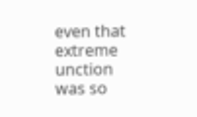even that extreme unction was so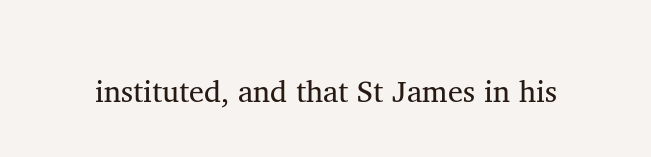instituted, and that St James in his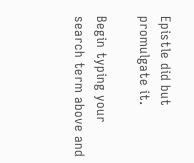Epistle did but promulgate it.

Begin typing your search term above and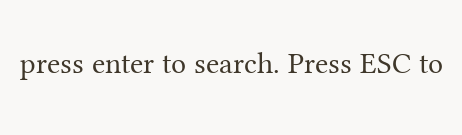press enter to search. Press ESC to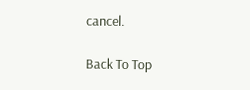cancel.

Back To Top